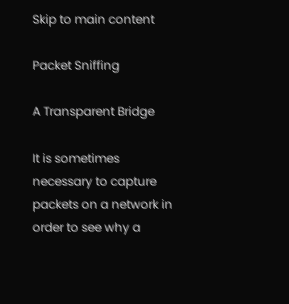Skip to main content

Packet Sniffing

A Transparent Bridge

It is sometimes necessary to capture packets on a network in order to see why a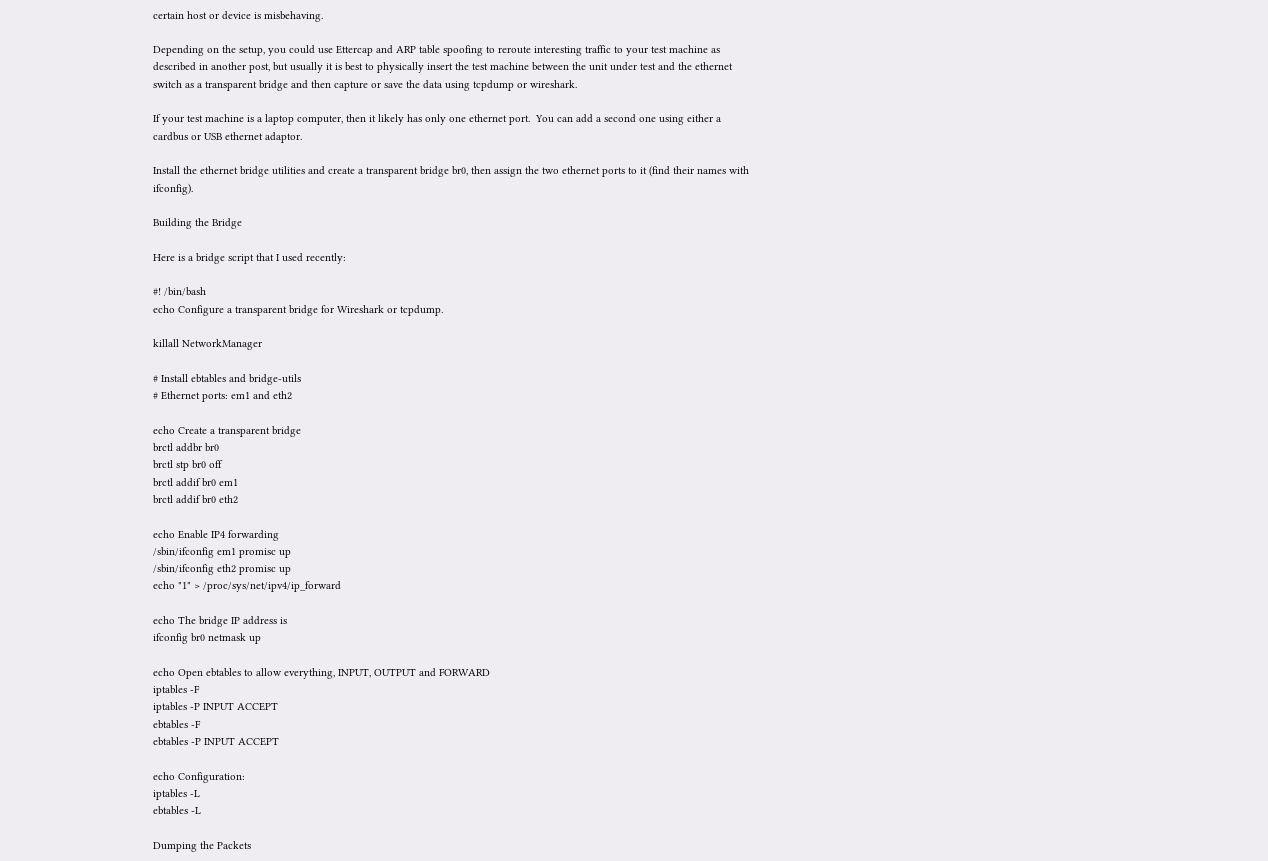certain host or device is misbehaving.

Depending on the setup, you could use Ettercap and ARP table spoofing to reroute interesting traffic to your test machine as described in another post, but usually it is best to physically insert the test machine between the unit under test and the ethernet switch as a transparent bridge and then capture or save the data using tcpdump or wireshark.

If your test machine is a laptop computer, then it likely has only one ethernet port.  You can add a second one using either a cardbus or USB ethernet adaptor.

Install the ethernet bridge utilities and create a transparent bridge br0, then assign the two ethernet ports to it (find their names with ifconfig).

Building the Bridge

Here is a bridge script that I used recently:

#! /bin/bash
echo Configure a transparent bridge for Wireshark or tcpdump.

killall NetworkManager

# Install ebtables and bridge-utils
# Ethernet ports: em1 and eth2

echo Create a transparent bridge
brctl addbr br0
brctl stp br0 off
brctl addif br0 em1
brctl addif br0 eth2

echo Enable IP4 forwarding
/sbin/ifconfig em1 promisc up
/sbin/ifconfig eth2 promisc up
echo "1" > /proc/sys/net/ipv4/ip_forward

echo The bridge IP address is
ifconfig br0 netmask up

echo Open ebtables to allow everything, INPUT, OUTPUT and FORWARD
iptables -F
iptables -P INPUT ACCEPT
ebtables -F
ebtables -P INPUT ACCEPT

echo Configuration:
iptables -L
ebtables -L

Dumping the Packets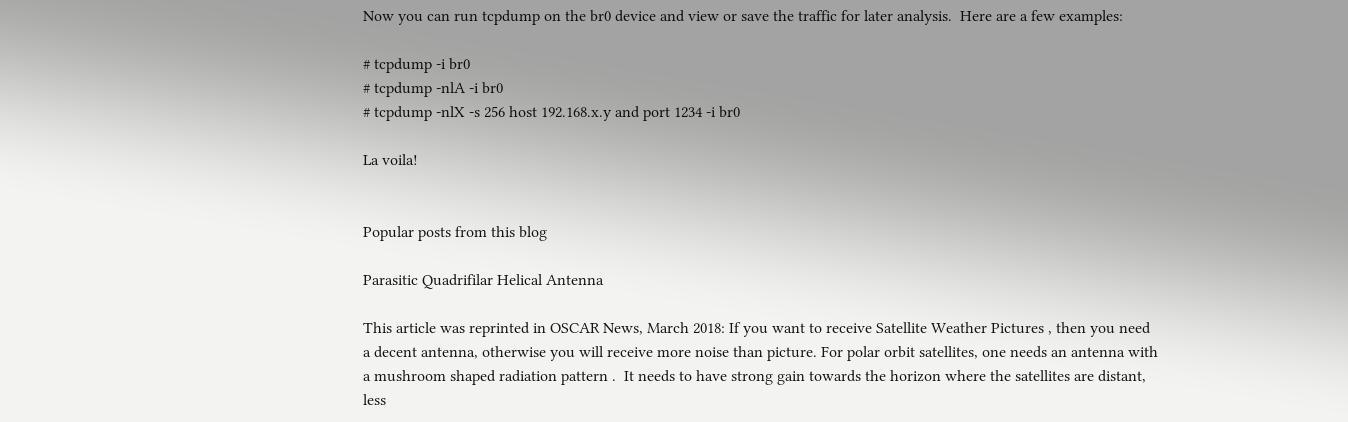Now you can run tcpdump on the br0 device and view or save the traffic for later analysis.  Here are a few examples:

# tcpdump -i br0
# tcpdump -nlA -i br0
# tcpdump -nlX -s 256 host 192.168.x.y and port 1234 -i br0

La voila!


Popular posts from this blog

Parasitic Quadrifilar Helical Antenna

This article was reprinted in OSCAR News, March 2018: If you want to receive Satellite Weather Pictures , then you need a decent antenna, otherwise you will receive more noise than picture. For polar orbit satellites, one needs an antenna with a mushroom shaped radiation pattern .  It needs to have strong gain towards the horizon where the satellites are distant, less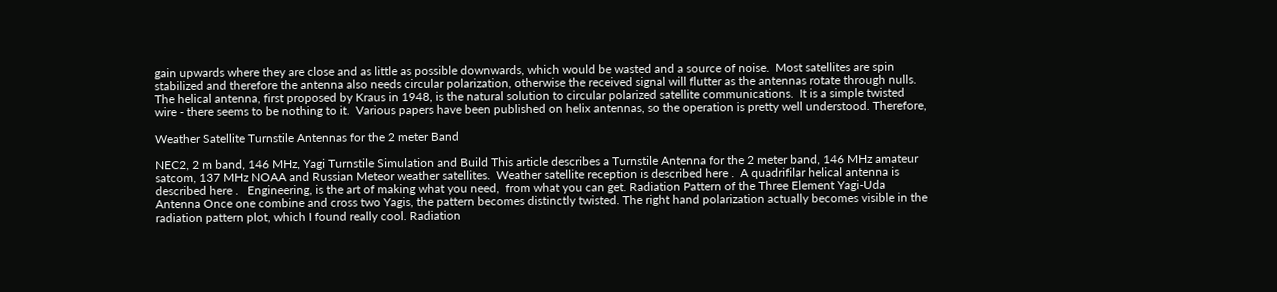gain upwards where they are close and as little as possible downwards, which would be wasted and a source of noise.  Most satellites are spin stabilized and therefore the antenna also needs circular polarization, otherwise the received signal will flutter as the antennas rotate through nulls. The helical antenna, first proposed by Kraus in 1948, is the natural solution to circular polarized satellite communications.  It is a simple twisted wire - there seems to be nothing to it.  Various papers have been published on helix antennas, so the operation is pretty well understood. Therefore,

Weather Satellite Turnstile Antennas for the 2 meter Band

NEC2, 2 m band, 146 MHz, Yagi Turnstile Simulation and Build This article describes a Turnstile Antenna for the 2 meter band, 146 MHz amateur satcom, 137 MHz NOAA and Russian Meteor weather satellites.  Weather satellite reception is described here .  A quadrifilar helical antenna is described here .   Engineering, is the art of making what you need,  from what you can get. Radiation Pattern of the Three Element Yagi-Uda Antenna Once one combine and cross two Yagis, the pattern becomes distinctly twisted. The right hand polarization actually becomes visible in the radiation pattern plot, which I found really cool. Radiation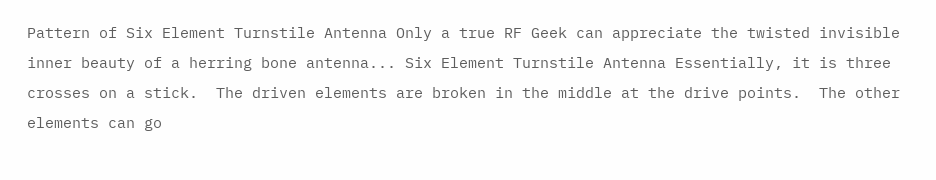Pattern of Six Element Turnstile Antenna Only a true RF Geek can appreciate the twisted invisible inner beauty of a herring bone antenna... Six Element Turnstile Antenna Essentially, it is three crosses on a stick.  The driven elements are broken in the middle at the drive points.  The other elements can go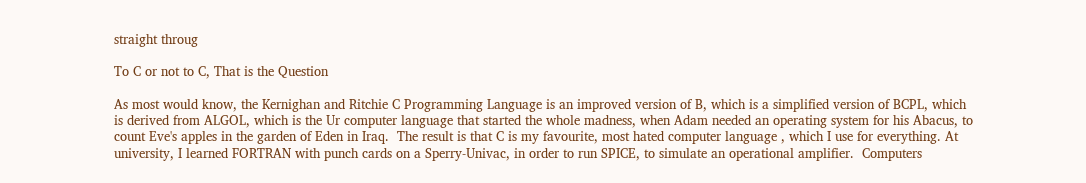straight throug

To C or not to C, That is the Question

As most would know, the Kernighan and Ritchie C Programming Language is an improved version of B, which is a simplified version of BCPL, which is derived from ALGOL, which is the Ur computer language that started the whole madness, when Adam needed an operating system for his Abacus, to count Eve's apples in the garden of Eden in Iraq.  The result is that C is my favourite, most hated computer language , which I use for everything. At university, I learned FORTRAN with punch cards on a Sperry-Univac, in order to run SPICE, to simulate an operational amplifier.  Computers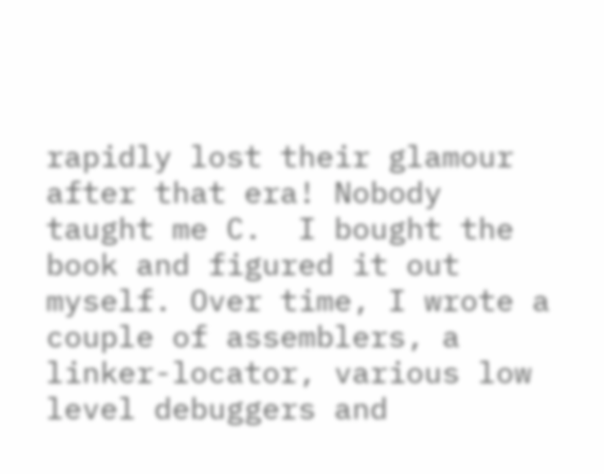rapidly lost their glamour after that era! Nobody taught me C.  I bought the book and figured it out myself. Over time, I wrote a couple of assemblers, a linker-locator, various low level debuggers and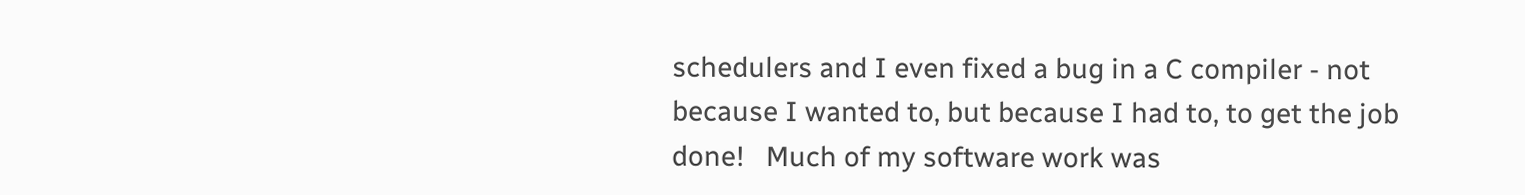schedulers and I even fixed a bug in a C compiler - not because I wanted to, but because I had to, to get the job done!   Much of my software work was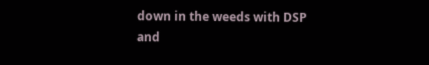down in the weeds with DSP and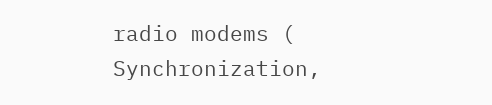radio modems ( Synchronization,